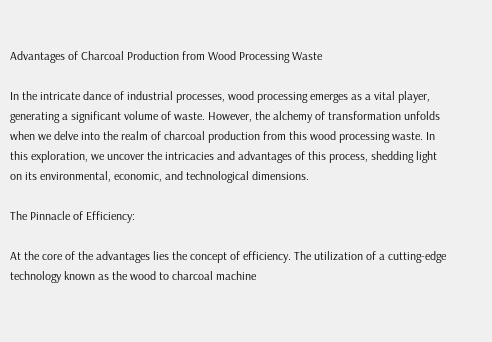Advantages of Charcoal Production from Wood Processing Waste

In the intricate dance of industrial processes, wood processing emerges as a vital player, generating a significant volume of waste. However, the alchemy of transformation unfolds when we delve into the realm of charcoal production from this wood processing waste. In this exploration, we uncover the intricacies and advantages of this process, shedding light on its environmental, economic, and technological dimensions.

The Pinnacle of Efficiency:

At the core of the advantages lies the concept of efficiency. The utilization of a cutting-edge technology known as the wood to charcoal machine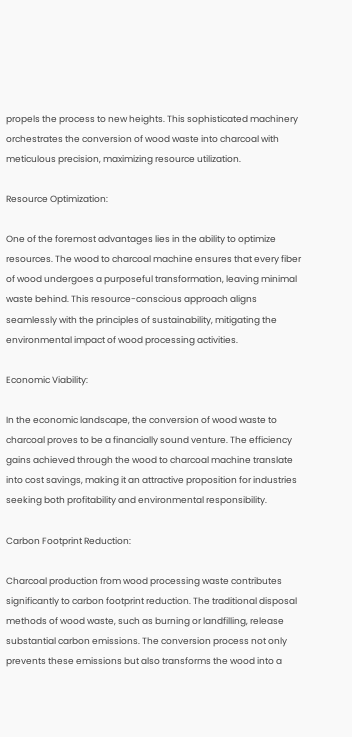propels the process to new heights. This sophisticated machinery orchestrates the conversion of wood waste into charcoal with meticulous precision, maximizing resource utilization.

Resource Optimization:

One of the foremost advantages lies in the ability to optimize resources. The wood to charcoal machine ensures that every fiber of wood undergoes a purposeful transformation, leaving minimal waste behind. This resource-conscious approach aligns seamlessly with the principles of sustainability, mitigating the environmental impact of wood processing activities.

Economic Viability:

In the economic landscape, the conversion of wood waste to charcoal proves to be a financially sound venture. The efficiency gains achieved through the wood to charcoal machine translate into cost savings, making it an attractive proposition for industries seeking both profitability and environmental responsibility.

Carbon Footprint Reduction:

Charcoal production from wood processing waste contributes significantly to carbon footprint reduction. The traditional disposal methods of wood waste, such as burning or landfilling, release substantial carbon emissions. The conversion process not only prevents these emissions but also transforms the wood into a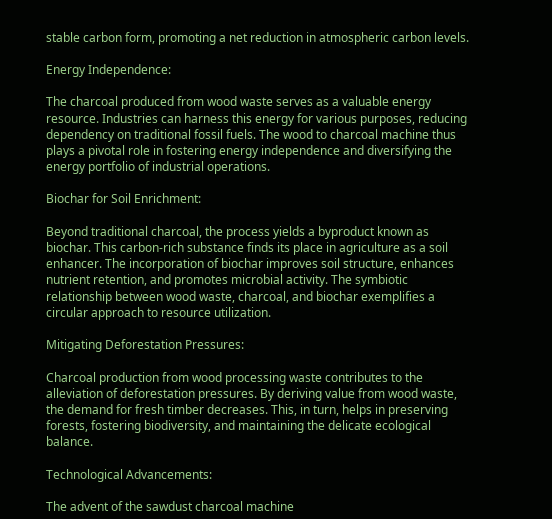stable carbon form, promoting a net reduction in atmospheric carbon levels.

Energy Independence:

The charcoal produced from wood waste serves as a valuable energy resource. Industries can harness this energy for various purposes, reducing dependency on traditional fossil fuels. The wood to charcoal machine thus plays a pivotal role in fostering energy independence and diversifying the energy portfolio of industrial operations.

Biochar for Soil Enrichment:

Beyond traditional charcoal, the process yields a byproduct known as biochar. This carbon-rich substance finds its place in agriculture as a soil enhancer. The incorporation of biochar improves soil structure, enhances nutrient retention, and promotes microbial activity. The symbiotic relationship between wood waste, charcoal, and biochar exemplifies a circular approach to resource utilization.

Mitigating Deforestation Pressures:

Charcoal production from wood processing waste contributes to the alleviation of deforestation pressures. By deriving value from wood waste, the demand for fresh timber decreases. This, in turn, helps in preserving forests, fostering biodiversity, and maintaining the delicate ecological balance.

Technological Advancements:

The advent of the sawdust charcoal machine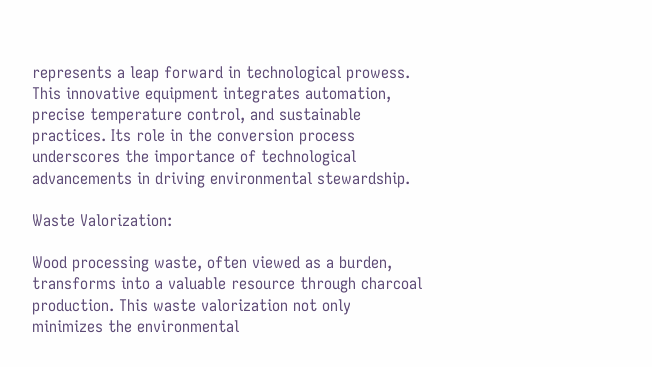represents a leap forward in technological prowess. This innovative equipment integrates automation, precise temperature control, and sustainable practices. Its role in the conversion process underscores the importance of technological advancements in driving environmental stewardship.

Waste Valorization:

Wood processing waste, often viewed as a burden, transforms into a valuable resource through charcoal production. This waste valorization not only minimizes the environmental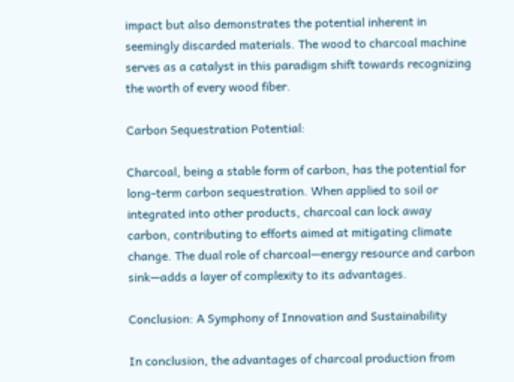impact but also demonstrates the potential inherent in seemingly discarded materials. The wood to charcoal machine serves as a catalyst in this paradigm shift towards recognizing the worth of every wood fiber.

Carbon Sequestration Potential:

Charcoal, being a stable form of carbon, has the potential for long-term carbon sequestration. When applied to soil or integrated into other products, charcoal can lock away carbon, contributing to efforts aimed at mitigating climate change. The dual role of charcoal—energy resource and carbon sink—adds a layer of complexity to its advantages.

Conclusion: A Symphony of Innovation and Sustainability

In conclusion, the advantages of charcoal production from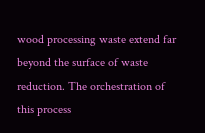wood processing waste extend far beyond the surface of waste reduction. The orchestration of this process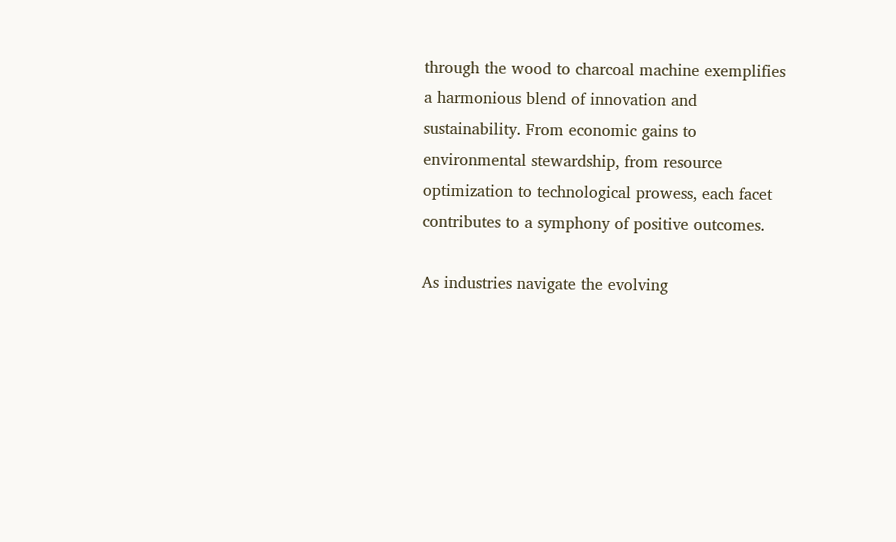through the wood to charcoal machine exemplifies a harmonious blend of innovation and sustainability. From economic gains to environmental stewardship, from resource optimization to technological prowess, each facet contributes to a symphony of positive outcomes.

As industries navigate the evolving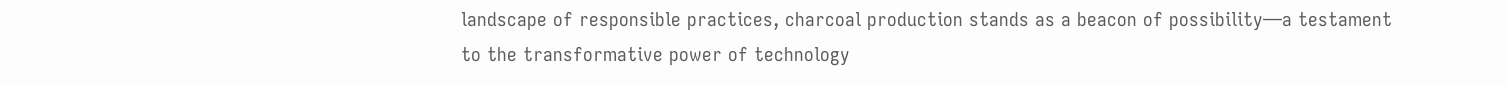landscape of responsible practices, charcoal production stands as a beacon of possibility—a testament to the transformative power of technology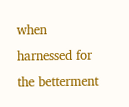when harnessed for the betterment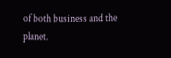of both business and the planet.